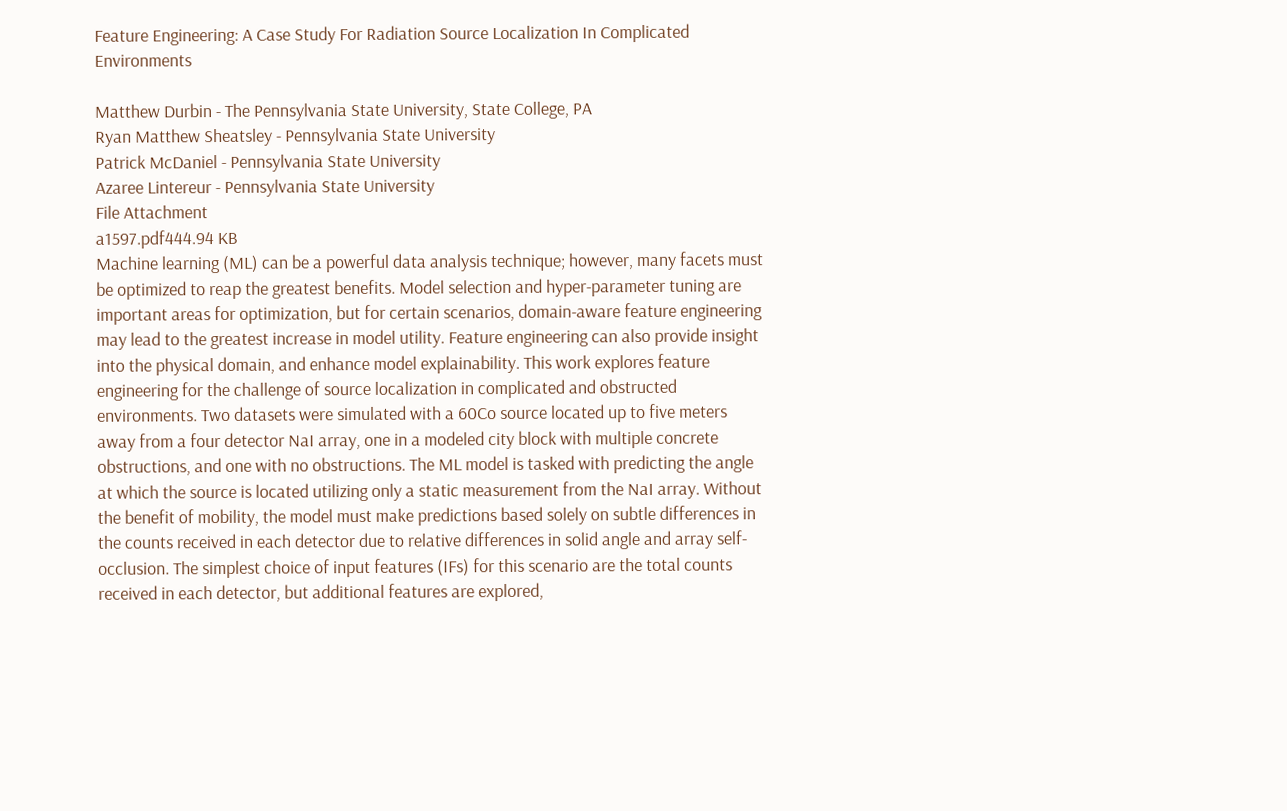Feature Engineering: A Case Study For Radiation Source Localization In Complicated Environments

Matthew Durbin - The Pennsylvania State University, State College, PA
Ryan Matthew Sheatsley - Pennsylvania State University
Patrick McDaniel - Pennsylvania State University
Azaree Lintereur - Pennsylvania State University
File Attachment
a1597.pdf444.94 KB
Machine learning (ML) can be a powerful data analysis technique; however, many facets must be optimized to reap the greatest benefits. Model selection and hyper-parameter tuning are important areas for optimization, but for certain scenarios, domain-aware feature engineering may lead to the greatest increase in model utility. Feature engineering can also provide insight into the physical domain, and enhance model explainability. This work explores feature engineering for the challenge of source localization in complicated and obstructed environments. Two datasets were simulated with a 60Co source located up to five meters away from a four detector NaI array, one in a modeled city block with multiple concrete obstructions, and one with no obstructions. The ML model is tasked with predicting the angle at which the source is located utilizing only a static measurement from the NaI array. Without the benefit of mobility, the model must make predictions based solely on subtle differences in the counts received in each detector due to relative differences in solid angle and array self-occlusion. The simplest choice of input features (IFs) for this scenario are the total counts received in each detector, but additional features are explored,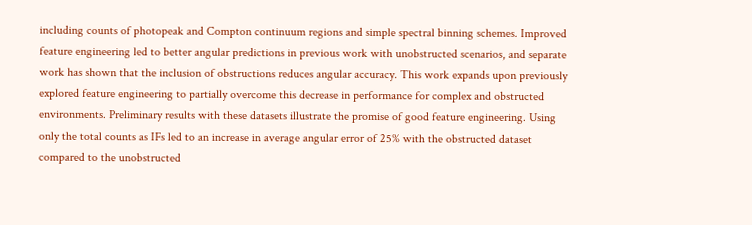including counts of photopeak and Compton continuum regions and simple spectral binning schemes. Improved feature engineering led to better angular predictions in previous work with unobstructed scenarios, and separate work has shown that the inclusion of obstructions reduces angular accuracy. This work expands upon previously explored feature engineering to partially overcome this decrease in performance for complex and obstructed environments. Preliminary results with these datasets illustrate the promise of good feature engineering. Using only the total counts as IFs led to an increase in average angular error of 25% with the obstructed dataset compared to the unobstructed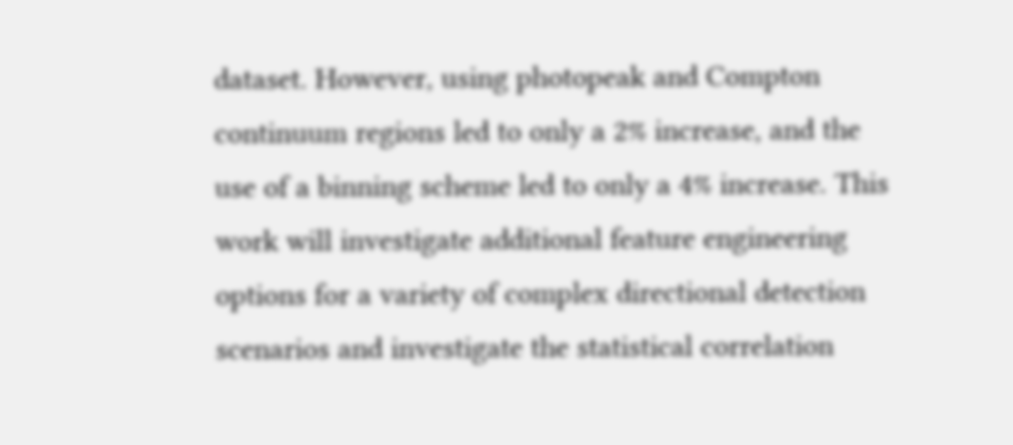dataset. However, using photopeak and Compton continuum regions led to only a 2% increase, and the use of a binning scheme led to only a 4% increase. This work will investigate additional feature engineering options for a variety of complex directional detection scenarios and investigate the statistical correlation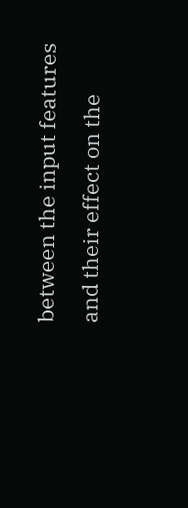between the input features and their effect on the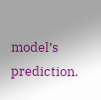model’s prediction.